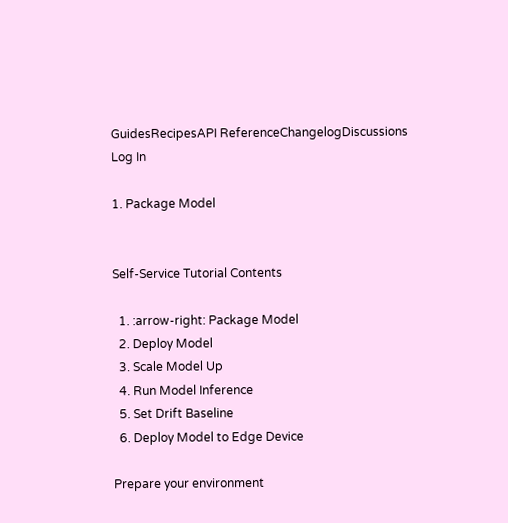GuidesRecipesAPI ReferenceChangelogDiscussions
Log In

1. Package Model


Self-Service Tutorial Contents

  1. :arrow-right: Package Model
  2. Deploy Model
  3. Scale Model Up
  4. Run Model Inference
  5. Set Drift Baseline
  6. Deploy Model to Edge Device

Prepare your environment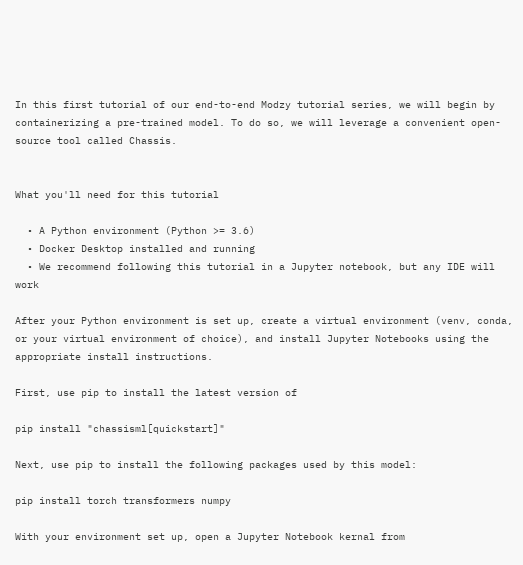In this first tutorial of our end-to-end Modzy tutorial series, we will begin by containerizing a pre-trained model. To do so, we will leverage a convenient open-source tool called Chassis.


What you'll need for this tutorial

  • A Python environment (Python >= 3.6)
  • Docker Desktop installed and running
  • We recommend following this tutorial in a Jupyter notebook, but any IDE will work

After your Python environment is set up, create a virtual environment (venv, conda, or your virtual environment of choice), and install Jupyter Notebooks using the appropriate install instructions.

First, use pip to install the latest version of

pip install "chassisml[quickstart]"

Next, use pip to install the following packages used by this model:

pip install torch transformers numpy

With your environment set up, open a Jupyter Notebook kernal from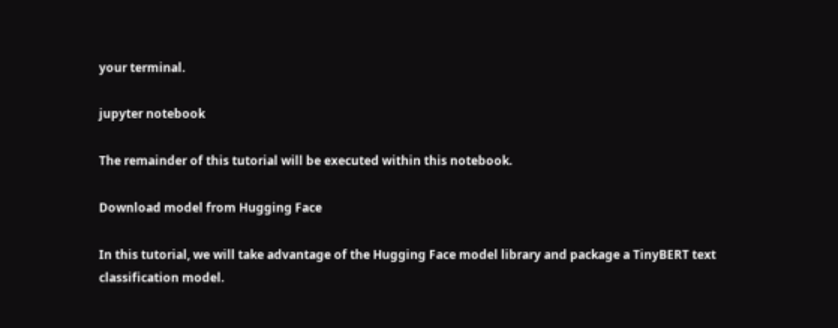your terminal.

jupyter notebook

The remainder of this tutorial will be executed within this notebook.

Download model from Hugging Face

In this tutorial, we will take advantage of the Hugging Face model library and package a TinyBERT text classification model.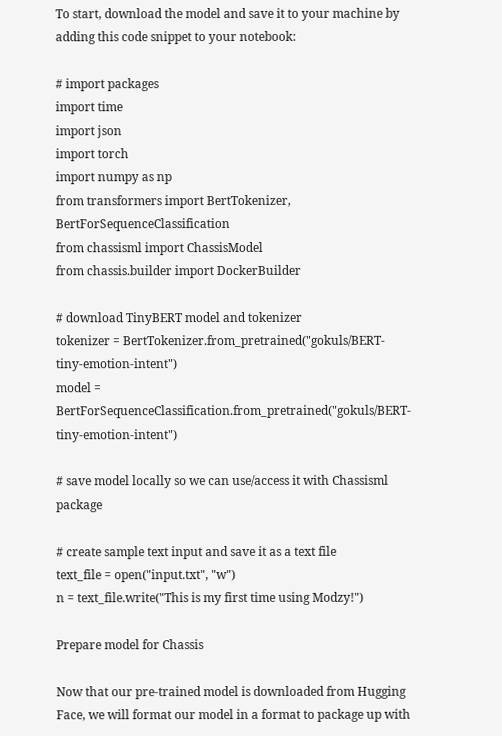To start, download the model and save it to your machine by adding this code snippet to your notebook:

# import packages
import time
import json
import torch
import numpy as np
from transformers import BertTokenizer, BertForSequenceClassification
from chassisml import ChassisModel
from chassis.builder import DockerBuilder

# download TinyBERT model and tokenizer
tokenizer = BertTokenizer.from_pretrained("gokuls/BERT-tiny-emotion-intent")
model = BertForSequenceClassification.from_pretrained("gokuls/BERT-tiny-emotion-intent")

# save model locally so we can use/access it with Chassisml package

# create sample text input and save it as a text file
text_file = open("input.txt", "w")
n = text_file.write("This is my first time using Modzy!")

Prepare model for Chassis

Now that our pre-trained model is downloaded from Hugging Face, we will format our model in a format to package up with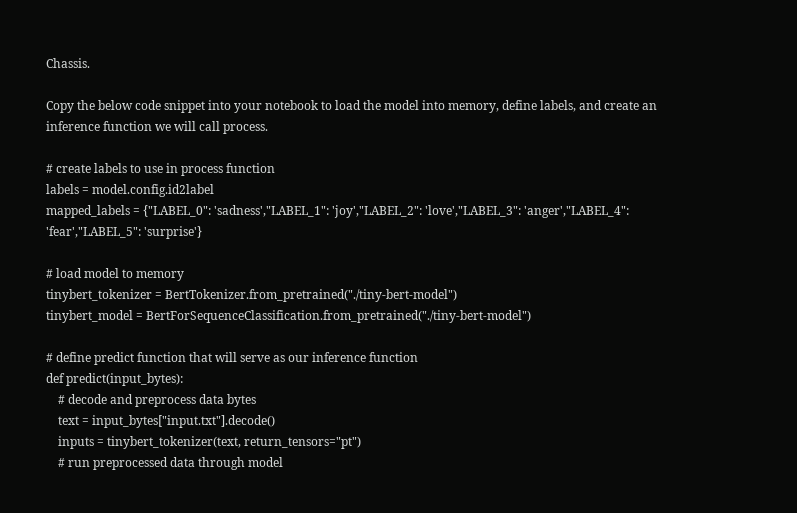Chassis.

Copy the below code snippet into your notebook to load the model into memory, define labels, and create an inference function we will call process.

# create labels to use in process function
labels = model.config.id2label
mapped_labels = {"LABEL_0": 'sadness',"LABEL_1": 'joy',"LABEL_2": 'love',"LABEL_3": 'anger',"LABEL_4": 'fear',"LABEL_5": 'surprise'}

# load model to memory
tinybert_tokenizer = BertTokenizer.from_pretrained("./tiny-bert-model")
tinybert_model = BertForSequenceClassification.from_pretrained("./tiny-bert-model")

# define predict function that will serve as our inference function
def predict(input_bytes):
    # decode and preprocess data bytes
    text = input_bytes["input.txt"].decode()
    inputs = tinybert_tokenizer(text, return_tensors="pt")
    # run preprocessed data through model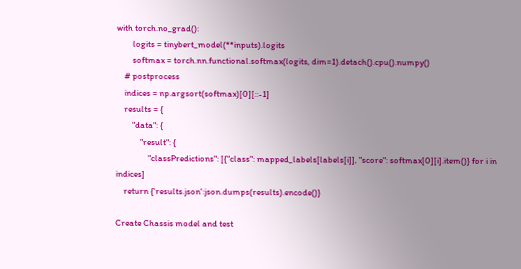with torch.no_grad():
        logits = tinybert_model(**inputs).logits
        softmax = torch.nn.functional.softmax(logits, dim=1).detach().cpu().numpy()
    # postprocess
    indices = np.argsort(softmax)[0][::-1]
    results = {
        "data": {
            "result": {
                "classPredictions": [{"class": mapped_labels[labels[i]], "score": softmax[0][i].item()} for i in indices]
    return {'results.json':json.dumps(results).encode()}

Create Chassis model and test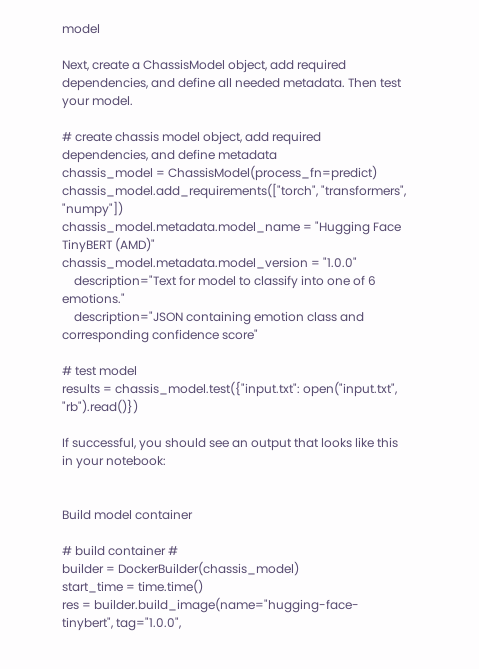model

Next, create a ChassisModel object, add required dependencies, and define all needed metadata. Then test your model.

# create chassis model object, add required dependencies, and define metadata
chassis_model = ChassisModel(process_fn=predict)
chassis_model.add_requirements(["torch", "transformers", "numpy"])
chassis_model.metadata.model_name = "Hugging Face TinyBERT (AMD)"
chassis_model.metadata.model_version = "1.0.0"
    description="Text for model to classify into one of 6 emotions."
    description="JSON containing emotion class and corresponding confidence score"

# test model
results = chassis_model.test({"input.txt": open("input.txt", "rb").read()})

If successful, you should see an output that looks like this in your notebook:


Build model container

# build container #
builder = DockerBuilder(chassis_model)
start_time = time.time()
res = builder.build_image(name="hugging-face-tinybert", tag="1.0.0",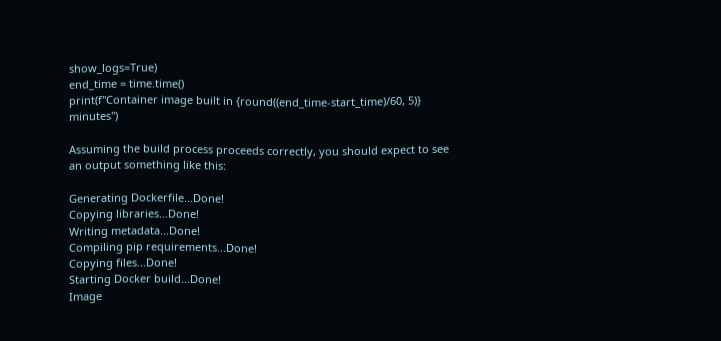show_logs=True)
end_time = time.time()
print(f"Container image built in {round((end_time-start_time)/60, 5)} minutes")

Assuming the build process proceeds correctly, you should expect to see an output something like this:

Generating Dockerfile...Done!
Copying libraries...Done!
Writing metadata...Done!
Compiling pip requirements...Done!
Copying files...Done!
Starting Docker build...Done!
Image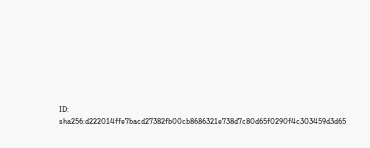ID: sha256:d222014ffe7bacd27382fb00cb8686321e738d7c80d65f0290f4c303459d3d65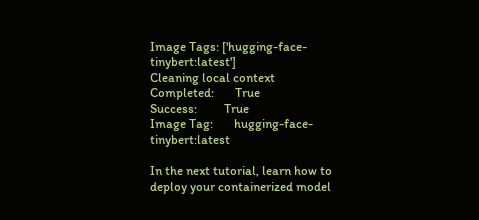Image Tags: ['hugging-face-tinybert:latest']
Cleaning local context
Completed:       True
Success:         True
Image Tag:       hugging-face-tinybert:latest

In the next tutorial, learn how to deploy your containerized model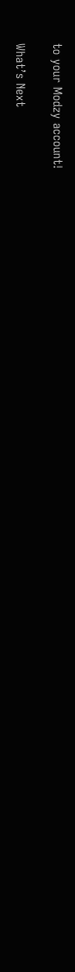to your Modzy account!

What’s Next